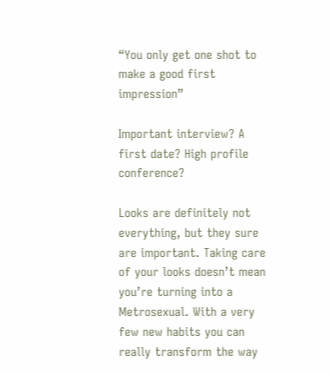“You only get one shot to make a good first impression”

Important interview? A first date? High profile conference?

Looks are definitely not everything, but they sure are important. Taking care of your looks doesn’t mean you’re turning into a Metrosexual. With a very few new habits you can really transform the way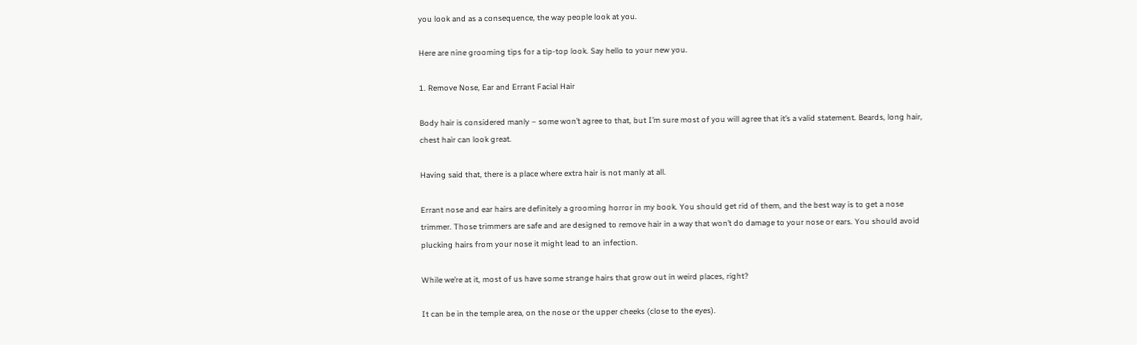you look and as a consequence, the way people look at you.

Here are nine grooming tips for a tip-top look. Say hello to your new you.

1. Remove Nose, Ear and Errant Facial Hair

Body hair is considered manly – some won’t agree to that, but I’m sure most of you will agree that it’s a valid statement. Beards, long hair, chest hair can look great.

Having said that, there is a place where extra hair is not manly at all.

Errant nose and ear hairs are definitely a grooming horror in my book. You should get rid of them, and the best way is to get a nose trimmer. Those trimmers are safe and are designed to remove hair in a way that won’t do damage to your nose or ears. You should avoid plucking hairs from your nose it might lead to an infection.

While we’re at it, most of us have some strange hairs that grow out in weird places, right?

It can be in the temple area, on the nose or the upper cheeks (close to the eyes).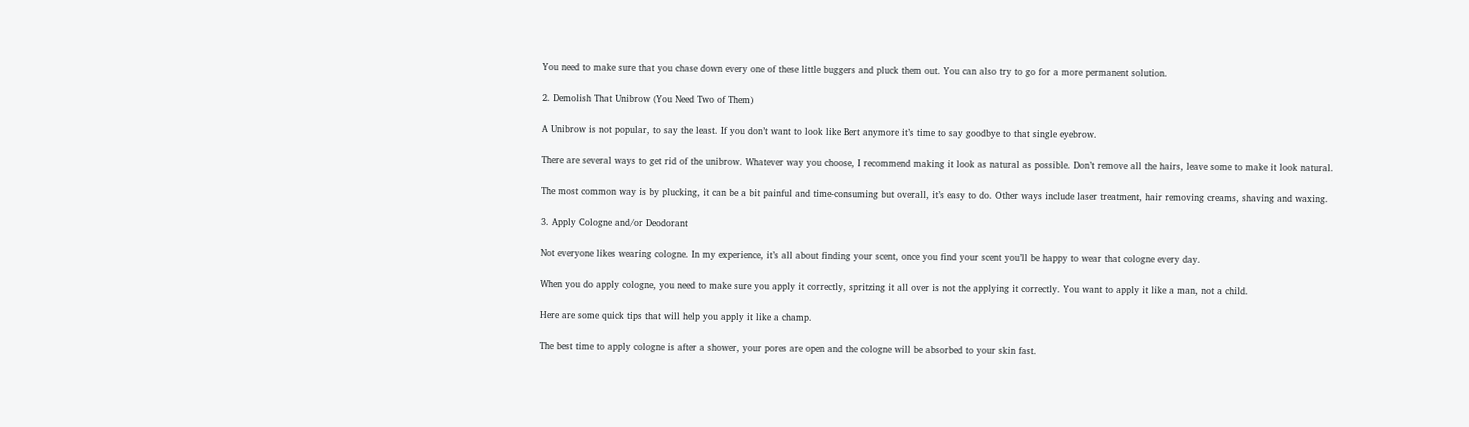You need to make sure that you chase down every one of these little buggers and pluck them out. You can also try to go for a more permanent solution.

2. Demolish That Unibrow (You Need Two of Them)

A Unibrow is not popular, to say the least. If you don’t want to look like Bert anymore it’s time to say goodbye to that single eyebrow.

There are several ways to get rid of the unibrow. Whatever way you choose, I recommend making it look as natural as possible. Don’t remove all the hairs, leave some to make it look natural.

The most common way is by plucking, it can be a bit painful and time-consuming but overall, it’s easy to do. Other ways include laser treatment, hair removing creams, shaving and waxing.

3. Apply Cologne and/or Deodorant

Not everyone likes wearing cologne. In my experience, it’s all about finding your scent, once you find your scent you’ll be happy to wear that cologne every day.

When you do apply cologne, you need to make sure you apply it correctly, spritzing it all over is not the applying it correctly. You want to apply it like a man, not a child.

Here are some quick tips that will help you apply it like a champ.

The best time to apply cologne is after a shower, your pores are open and the cologne will be absorbed to your skin fast.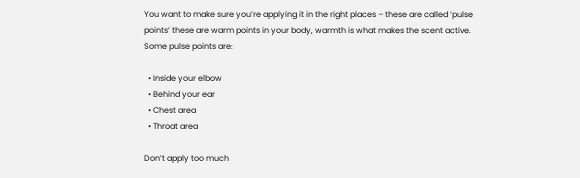You want to make sure you’re applying it in the right places – these are called ‘pulse points’ these are warm points in your body, warmth is what makes the scent active. Some pulse points are:

  • Inside your elbow
  • Behind your ear
  • Chest area
  • Throat area

Don’t apply too much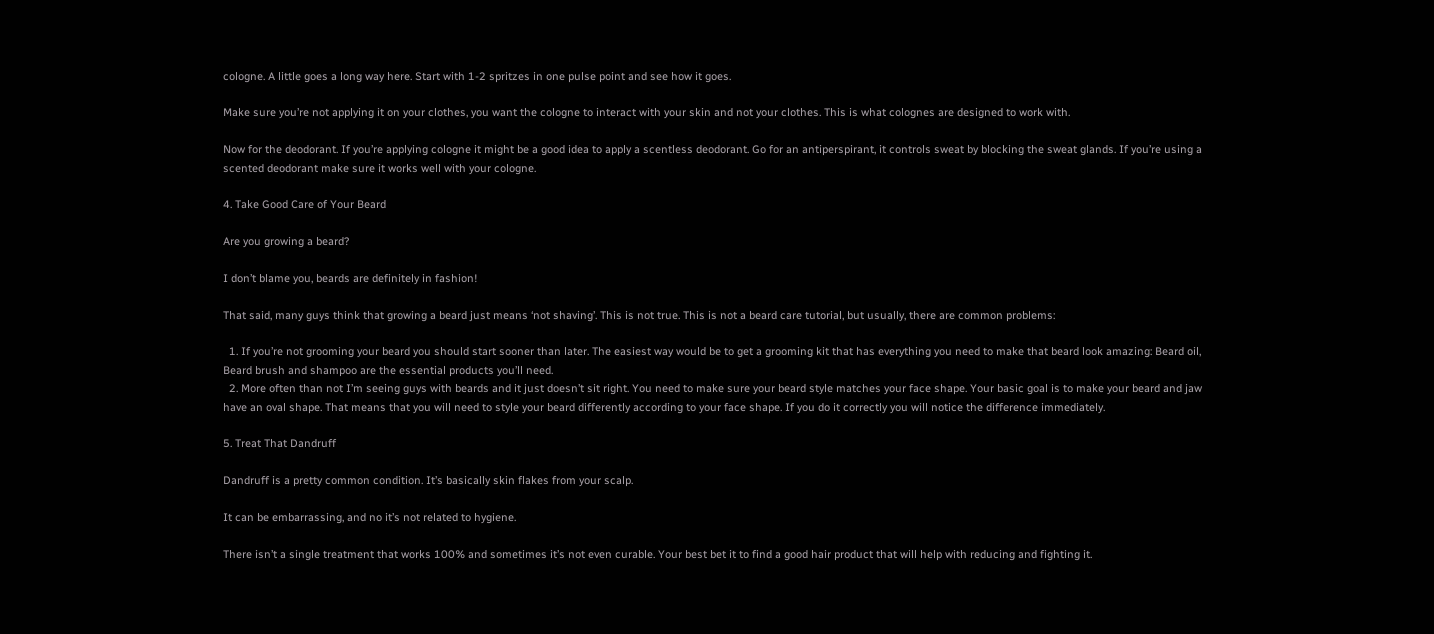cologne. A little goes a long way here. Start with 1-2 spritzes in one pulse point and see how it goes.

Make sure you’re not applying it on your clothes, you want the cologne to interact with your skin and not your clothes. This is what colognes are designed to work with.

Now for the deodorant. If you’re applying cologne it might be a good idea to apply a scentless deodorant. Go for an antiperspirant, it controls sweat by blocking the sweat glands. If you’re using a scented deodorant make sure it works well with your cologne.

4. Take Good Care of Your Beard

Are you growing a beard?

I don’t blame you, beards are definitely in fashion!

That said, many guys think that growing a beard just means ‘not shaving’. This is not true. This is not a beard care tutorial, but usually, there are common problems:

  1. If you’re not grooming your beard you should start sooner than later. The easiest way would be to get a grooming kit that has everything you need to make that beard look amazing: Beard oil, Beard brush and shampoo are the essential products you’ll need.
  2. More often than not I’m seeing guys with beards and it just doesn’t sit right. You need to make sure your beard style matches your face shape. Your basic goal is to make your beard and jaw have an oval shape. That means that you will need to style your beard differently according to your face shape. If you do it correctly you will notice the difference immediately.

5. Treat That Dandruff

Dandruff is a pretty common condition. It’s basically skin flakes from your scalp.

It can be embarrassing, and no it’s not related to hygiene.

There isn’t a single treatment that works 100% and sometimes it’s not even curable. Your best bet it to find a good hair product that will help with reducing and fighting it.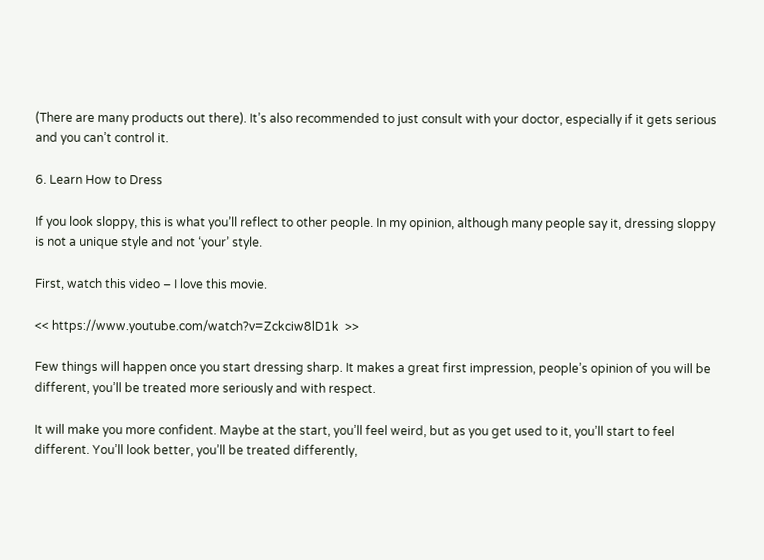(There are many products out there). It’s also recommended to just consult with your doctor, especially if it gets serious and you can’t control it.

6. Learn How to Dress

If you look sloppy, this is what you’ll reflect to other people. In my opinion, although many people say it, dressing sloppy is not a unique style and not ‘your’ style.

First, watch this video – I love this movie.

<< https://www.youtube.com/watch?v=Zckciw8lD1k  >>

Few things will happen once you start dressing sharp. It makes a great first impression, people’s opinion of you will be different, you’ll be treated more seriously and with respect.

It will make you more confident. Maybe at the start, you’ll feel weird, but as you get used to it, you’ll start to feel different. You’ll look better, you’ll be treated differently,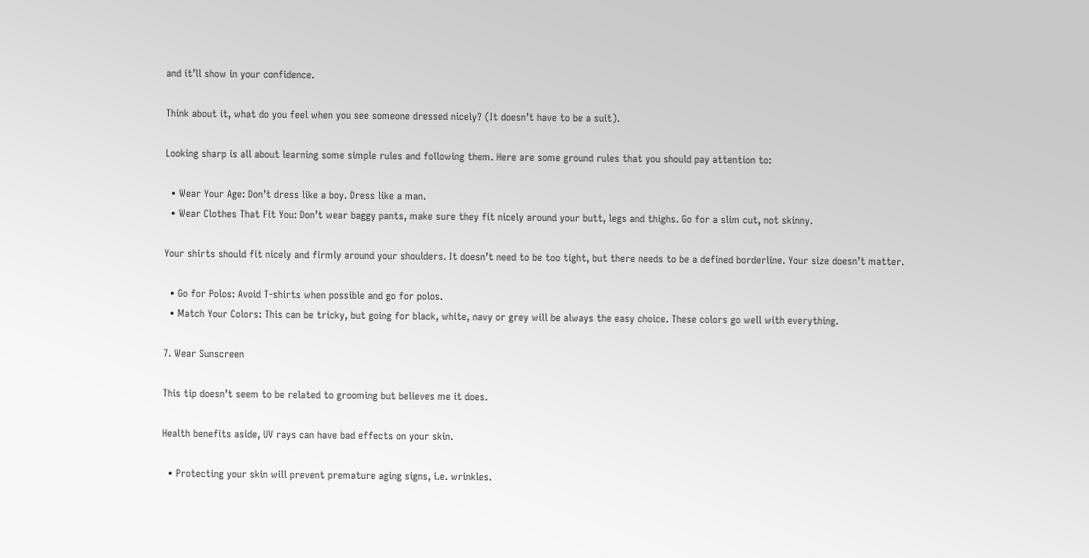and it’ll show in your confidence.

Think about it, what do you feel when you see someone dressed nicely? (It doesn’t have to be a suit).

Looking sharp is all about learning some simple rules and following them. Here are some ground rules that you should pay attention to:

  • Wear Your Age: Don’t dress like a boy. Dress like a man.
  • Wear Clothes That Fit You: Don’t wear baggy pants, make sure they fit nicely around your butt, legs and thighs. Go for a slim cut, not skinny.

Your shirts should fit nicely and firmly around your shoulders. It doesn’t need to be too tight, but there needs to be a defined borderline. Your size doesn’t matter.

  • Go for Polos: Avoid T-shirts when possible and go for polos.
  • Match Your Colors: This can be tricky, but going for black, white, navy or grey will be always the easy choice. These colors go well with everything.

7. Wear Sunscreen

This tip doesn’t seem to be related to grooming but believes me it does.

Health benefits aside, UV rays can have bad effects on your skin.

  • Protecting your skin will prevent premature aging signs, i.e. wrinkles.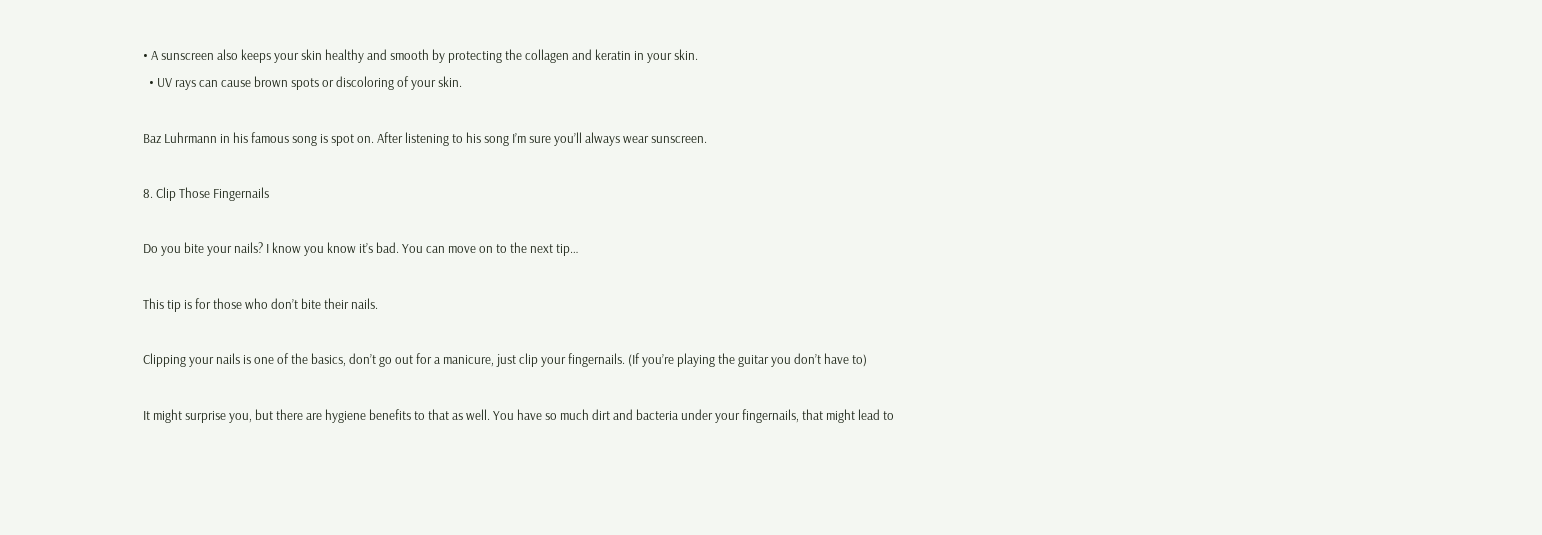• A sunscreen also keeps your skin healthy and smooth by protecting the collagen and keratin in your skin.
  • UV rays can cause brown spots or discoloring of your skin.

Baz Luhrmann in his famous song is spot on. After listening to his song I’m sure you’ll always wear sunscreen.

8. Clip Those Fingernails

Do you bite your nails? I know you know it’s bad. You can move on to the next tip…

This tip is for those who don’t bite their nails.

Clipping your nails is one of the basics, don’t go out for a manicure, just clip your fingernails. (If you’re playing the guitar you don’t have to)

It might surprise you, but there are hygiene benefits to that as well. You have so much dirt and bacteria under your fingernails, that might lead to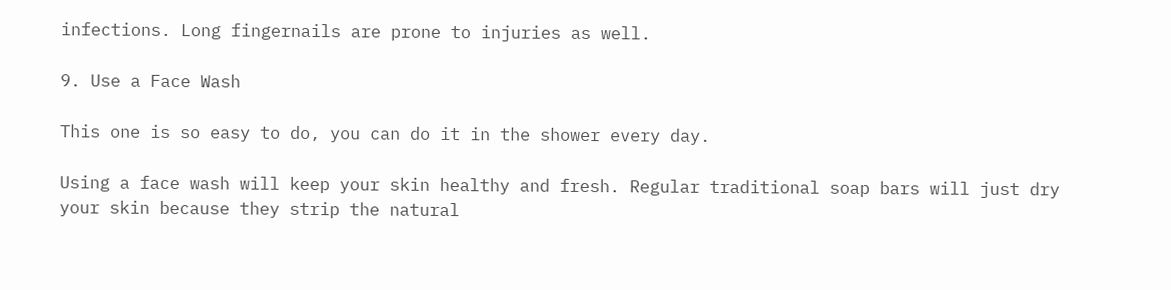infections. Long fingernails are prone to injuries as well.

9. Use a Face Wash

This one is so easy to do, you can do it in the shower every day.

Using a face wash will keep your skin healthy and fresh. Regular traditional soap bars will just dry your skin because they strip the natural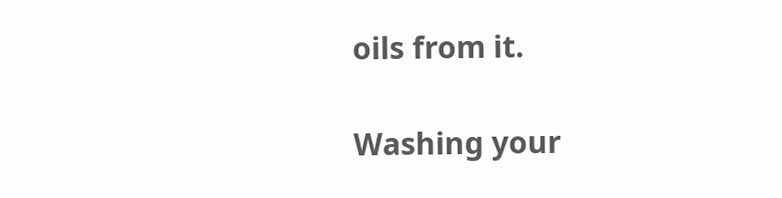oils from it.

Washing your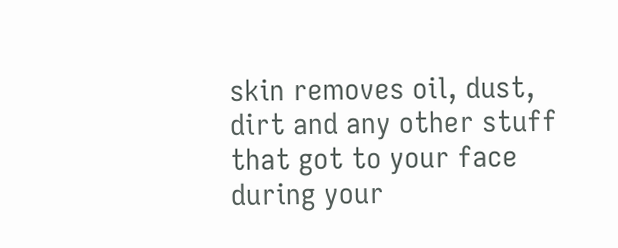skin removes oil, dust, dirt and any other stuff that got to your face during your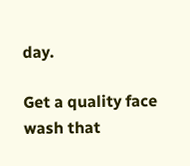day.

Get a quality face wash that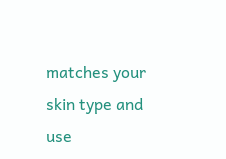matches your skin type and use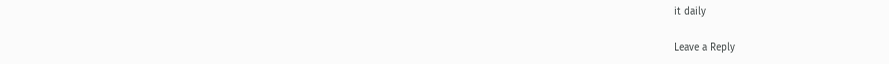it daily

Leave a Reply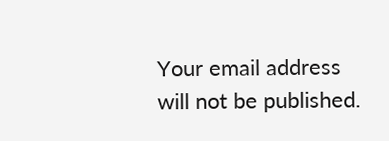Your email address will not be published.